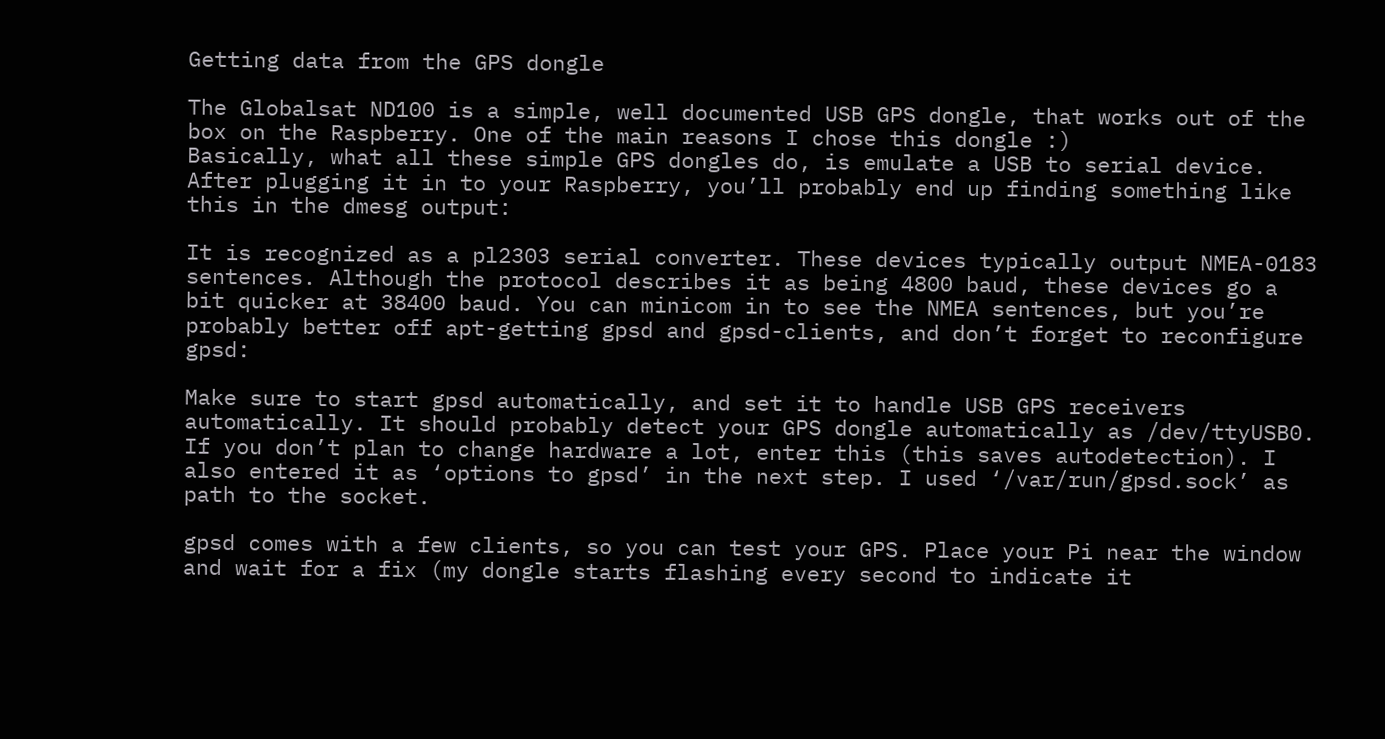Getting data from the GPS dongle

The Globalsat ND100 is a simple, well documented USB GPS dongle, that works out of the box on the Raspberry. One of the main reasons I chose this dongle :)
Basically, what all these simple GPS dongles do, is emulate a USB to serial device. After plugging it in to your Raspberry, you’ll probably end up finding something like this in the dmesg output:

It is recognized as a pl2303 serial converter. These devices typically output NMEA-0183 sentences. Although the protocol describes it as being 4800 baud, these devices go a bit quicker at 38400 baud. You can minicom in to see the NMEA sentences, but you’re probably better off apt-getting gpsd and gpsd-clients, and don’t forget to reconfigure gpsd:

Make sure to start gpsd automatically, and set it to handle USB GPS receivers automatically. It should probably detect your GPS dongle automatically as /dev/ttyUSB0. If you don’t plan to change hardware a lot, enter this (this saves autodetection). I also entered it as ‘options to gpsd’ in the next step. I used ‘/var/run/gpsd.sock’ as path to the socket.

gpsd comes with a few clients, so you can test your GPS. Place your Pi near the window and wait for a fix (my dongle starts flashing every second to indicate it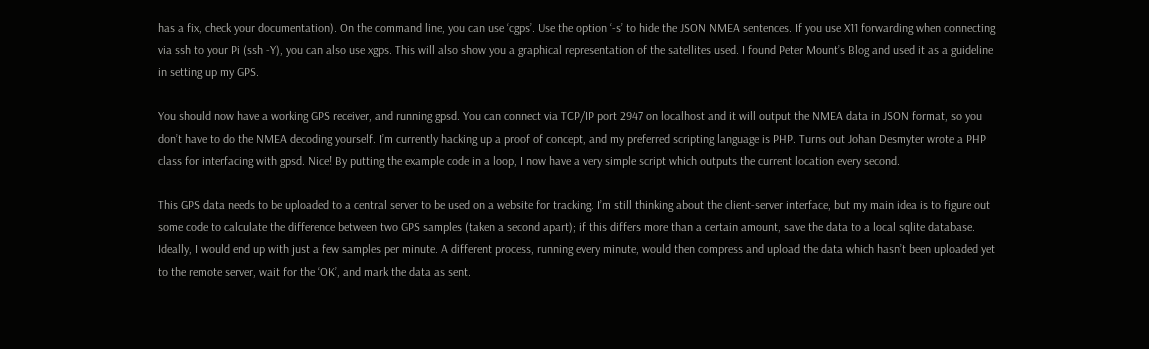has a fix, check your documentation). On the command line, you can use ‘cgps’. Use the option ‘-s’ to hide the JSON NMEA sentences. If you use X11 forwarding when connecting via ssh to your Pi (ssh -Y), you can also use xgps. This will also show you a graphical representation of the satellites used. I found Peter Mount’s Blog and used it as a guideline in setting up my GPS.

You should now have a working GPS receiver, and running gpsd. You can connect via TCP/IP port 2947 on localhost and it will output the NMEA data in JSON format, so you don’t have to do the NMEA decoding yourself. I’m currently hacking up a proof of concept, and my preferred scripting language is PHP. Turns out Johan Desmyter wrote a PHP class for interfacing with gpsd. Nice! By putting the example code in a loop, I now have a very simple script which outputs the current location every second.

This GPS data needs to be uploaded to a central server to be used on a website for tracking. I’m still thinking about the client-server interface, but my main idea is to figure out some code to calculate the difference between two GPS samples (taken a second apart); if this differs more than a certain amount, save the data to a local sqlite database. Ideally, I would end up with just a few samples per minute. A different process, running every minute, would then compress and upload the data which hasn’t been uploaded yet to the remote server, wait for the ‘OK’, and mark the data as sent.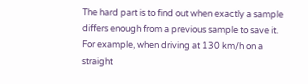The hard part is to find out when exactly a sample differs enough from a previous sample to save it. For example, when driving at 130 km/h on a straight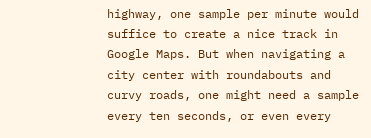highway, one sample per minute would suffice to create a nice track in Google Maps. But when navigating a city center with roundabouts and curvy roads, one might need a sample every ten seconds, or even every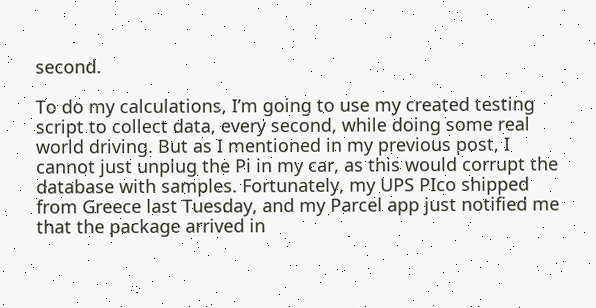second.

To do my calculations, I’m going to use my created testing script to collect data, every second, while doing some real world driving. But as I mentioned in my previous post, I cannot just unplug the Pi in my car, as this would corrupt the database with samples. Fortunately, my UPS PIco shipped from Greece last Tuesday, and my Parcel app just notified me that the package arrived in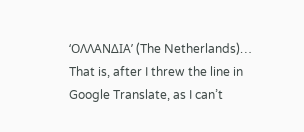‘ΟΛΛΑΝΔΙΑ’ (The Netherlands)… That is, after I threw the line in Google Translate, as I can’t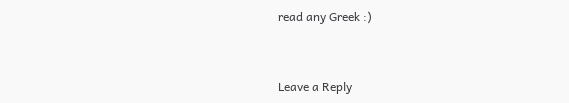read any Greek :)


Leave a Reply